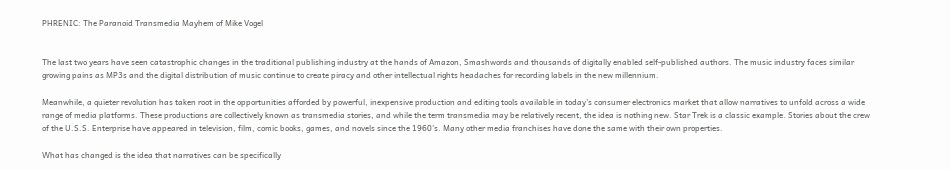PHRENIC: The Paranoid Transmedia Mayhem of Mike Vogel


The last two years have seen catastrophic changes in the traditional publishing industry at the hands of Amazon, Smashwords and thousands of digitally enabled self-published authors. The music industry faces similar growing pains as MP3s and the digital distribution of music continue to create piracy and other intellectual rights headaches for recording labels in the new millennium.

Meanwhile, a quieter revolution has taken root in the opportunities afforded by powerful, inexpensive production and editing tools available in today’s consumer electronics market that allow narratives to unfold across a wide range of media platforms. These productions are collectively known as transmedia stories, and while the term transmedia may be relatively recent, the idea is nothing new. Star Trek is a classic example. Stories about the crew of the U.S.S. Enterprise have appeared in television, film, comic books, games, and novels since the 1960’s. Many other media franchises have done the same with their own properties.

What has changed is the idea that narratives can be specifically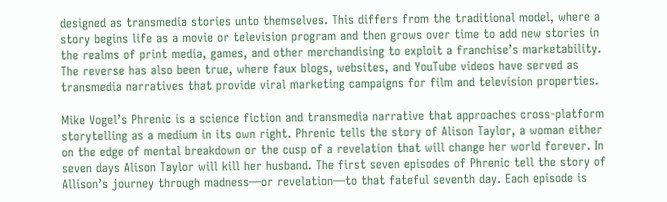designed as transmedia stories unto themselves. This differs from the traditional model, where a story begins life as a movie or television program and then grows over time to add new stories in the realms of print media, games, and other merchandising to exploit a franchise’s marketability. The reverse has also been true, where faux blogs, websites, and YouTube videos have served as transmedia narratives that provide viral marketing campaigns for film and television properties.

Mike Vogel’s Phrenic is a science fiction and transmedia narrative that approaches cross-platform storytelling as a medium in its own right. Phrenic tells the story of Alison Taylor, a woman either on the edge of mental breakdown or the cusp of a revelation that will change her world forever. In seven days Alison Taylor will kill her husband. The first seven episodes of Phrenic tell the story of Allison’s journey through madness—or revelation—to that fateful seventh day. Each episode is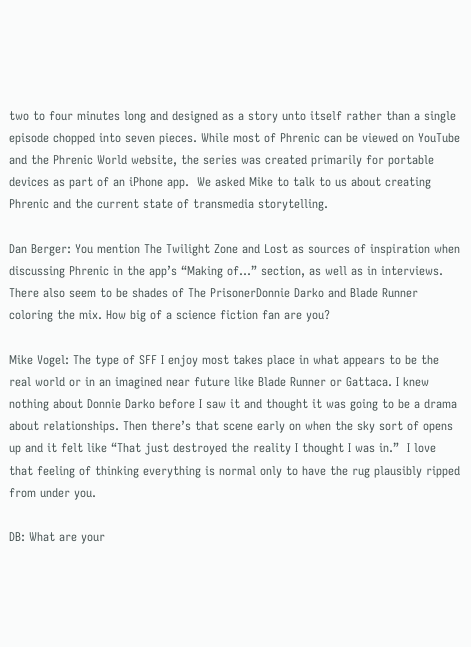two to four minutes long and designed as a story unto itself rather than a single episode chopped into seven pieces. While most of Phrenic can be viewed on YouTube and the Phrenic World website, the series was created primarily for portable devices as part of an iPhone app.  We asked Mike to talk to us about creating Phrenic and the current state of transmedia storytelling.

Dan Berger: You mention The Twilight Zone and Lost as sources of inspiration when discussing Phrenic in the app’s “Making of…” section, as well as in interviews. There also seem to be shades of The PrisonerDonnie Darko and Blade Runner coloring the mix. How big of a science fiction fan are you?

Mike Vogel: The type of SFF I enjoy most takes place in what appears to be the real world or in an imagined near future like Blade Runner or Gattaca. I knew nothing about Donnie Darko before I saw it and thought it was going to be a drama about relationships. Then there’s that scene early on when the sky sort of opens up and it felt like “That just destroyed the reality I thought I was in.”  I love that feeling of thinking everything is normal only to have the rug plausibly ripped from under you.

DB: What are your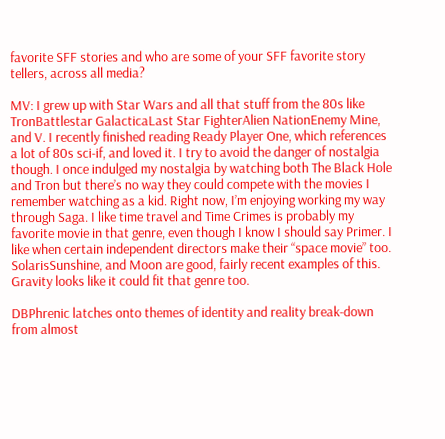favorite SFF stories and who are some of your SFF favorite story tellers, across all media?

MV: I grew up with Star Wars and all that stuff from the 80s like TronBattlestar GalacticaLast Star FighterAlien NationEnemy Mine, and V. I recently finished reading Ready Player One, which references a lot of 80s sci-if, and loved it. I try to avoid the danger of nostalgia though. I once indulged my nostalgia by watching both The Black Hole and Tron but there’s no way they could compete with the movies I remember watching as a kid. Right now, I’m enjoying working my way through Saga. I like time travel and Time Crimes is probably my favorite movie in that genre, even though I know I should say Primer. I like when certain independent directors make their “space movie” too. SolarisSunshine, and Moon are good, fairly recent examples of this. Gravity looks like it could fit that genre too.

DBPhrenic latches onto themes of identity and reality break-down from almost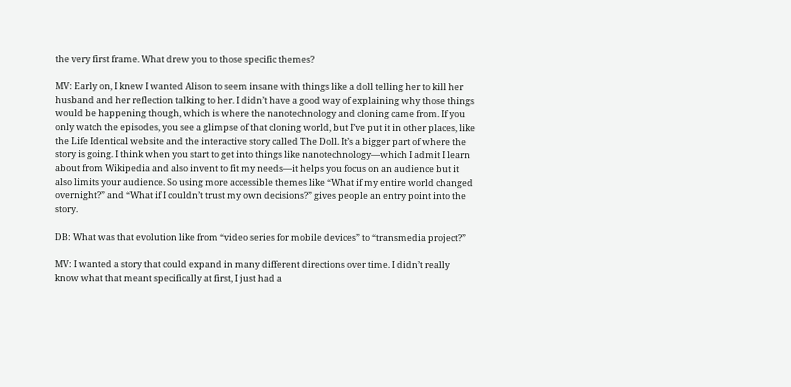the very first frame. What drew you to those specific themes?

MV: Early on, I knew I wanted Alison to seem insane with things like a doll telling her to kill her husband and her reflection talking to her. I didn’t have a good way of explaining why those things would be happening though, which is where the nanotechnology and cloning came from. If you only watch the episodes, you see a glimpse of that cloning world, but I’ve put it in other places, like the Life Identical website and the interactive story called The Doll. It’s a bigger part of where the story is going. I think when you start to get into things like nanotechnology—which I admit I learn about from Wikipedia and also invent to fit my needs—it helps you focus on an audience but it also limits your audience. So using more accessible themes like “What if my entire world changed overnight?” and “What if I couldn’t trust my own decisions?” gives people an entry point into the story.

DB: What was that evolution like from “video series for mobile devices” to “transmedia project?”

MV: I wanted a story that could expand in many different directions over time. I didn’t really know what that meant specifically at first, I just had a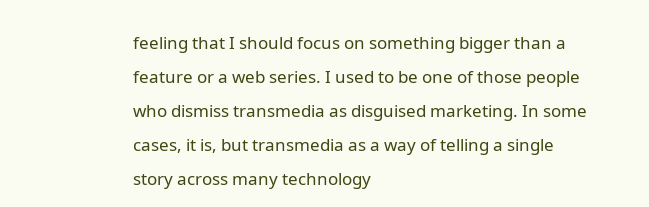feeling that I should focus on something bigger than a feature or a web series. I used to be one of those people who dismiss transmedia as disguised marketing. In some cases, it is, but transmedia as a way of telling a single story across many technology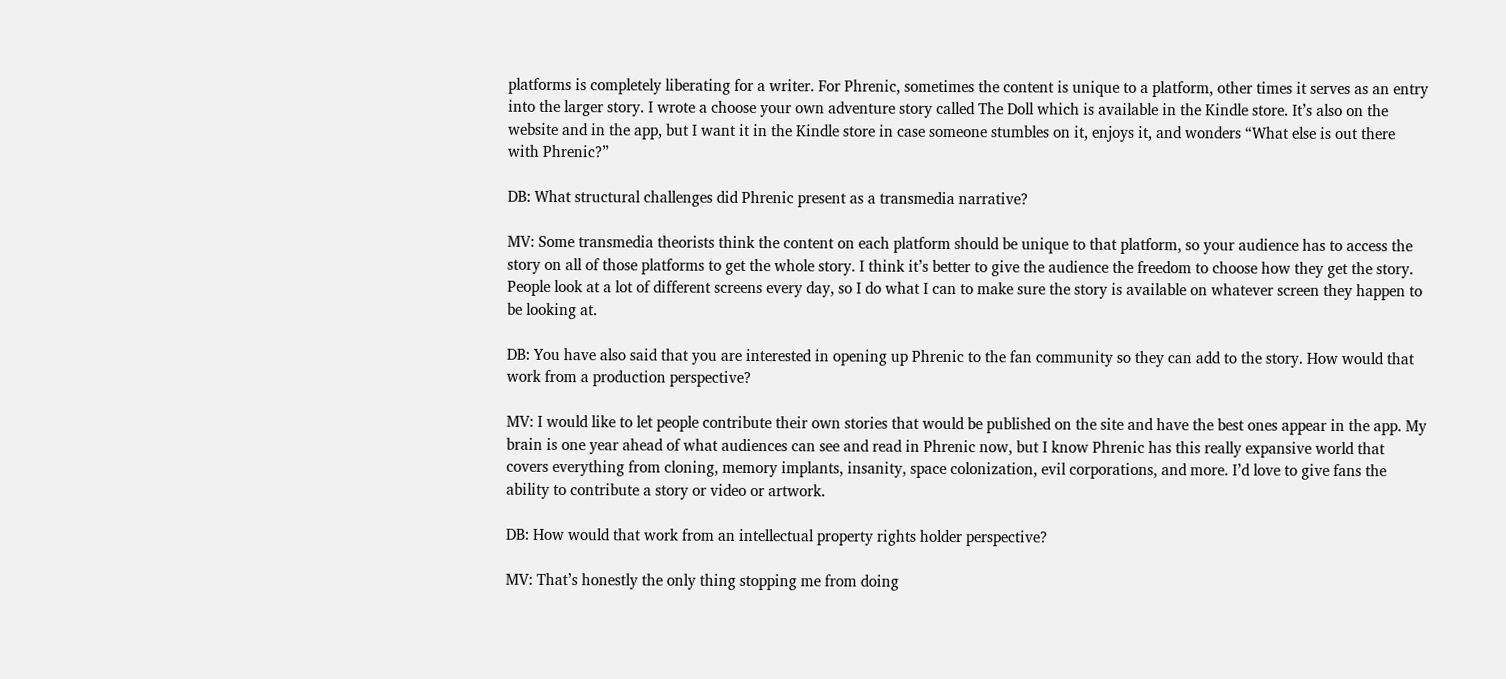platforms is completely liberating for a writer. For Phrenic, sometimes the content is unique to a platform, other times it serves as an entry into the larger story. I wrote a choose your own adventure story called The Doll which is available in the Kindle store. It’s also on the website and in the app, but I want it in the Kindle store in case someone stumbles on it, enjoys it, and wonders “What else is out there with Phrenic?”

DB: What structural challenges did Phrenic present as a transmedia narrative?

MV: Some transmedia theorists think the content on each platform should be unique to that platform, so your audience has to access the story on all of those platforms to get the whole story. I think it’s better to give the audience the freedom to choose how they get the story. People look at a lot of different screens every day, so I do what I can to make sure the story is available on whatever screen they happen to be looking at.

DB: You have also said that you are interested in opening up Phrenic to the fan community so they can add to the story. How would that work from a production perspective?

MV: I would like to let people contribute their own stories that would be published on the site and have the best ones appear in the app. My brain is one year ahead of what audiences can see and read in Phrenic now, but I know Phrenic has this really expansive world that covers everything from cloning, memory implants, insanity, space colonization, evil corporations, and more. I’d love to give fans the ability to contribute a story or video or artwork.

DB: How would that work from an intellectual property rights holder perspective?

MV: That’s honestly the only thing stopping me from doing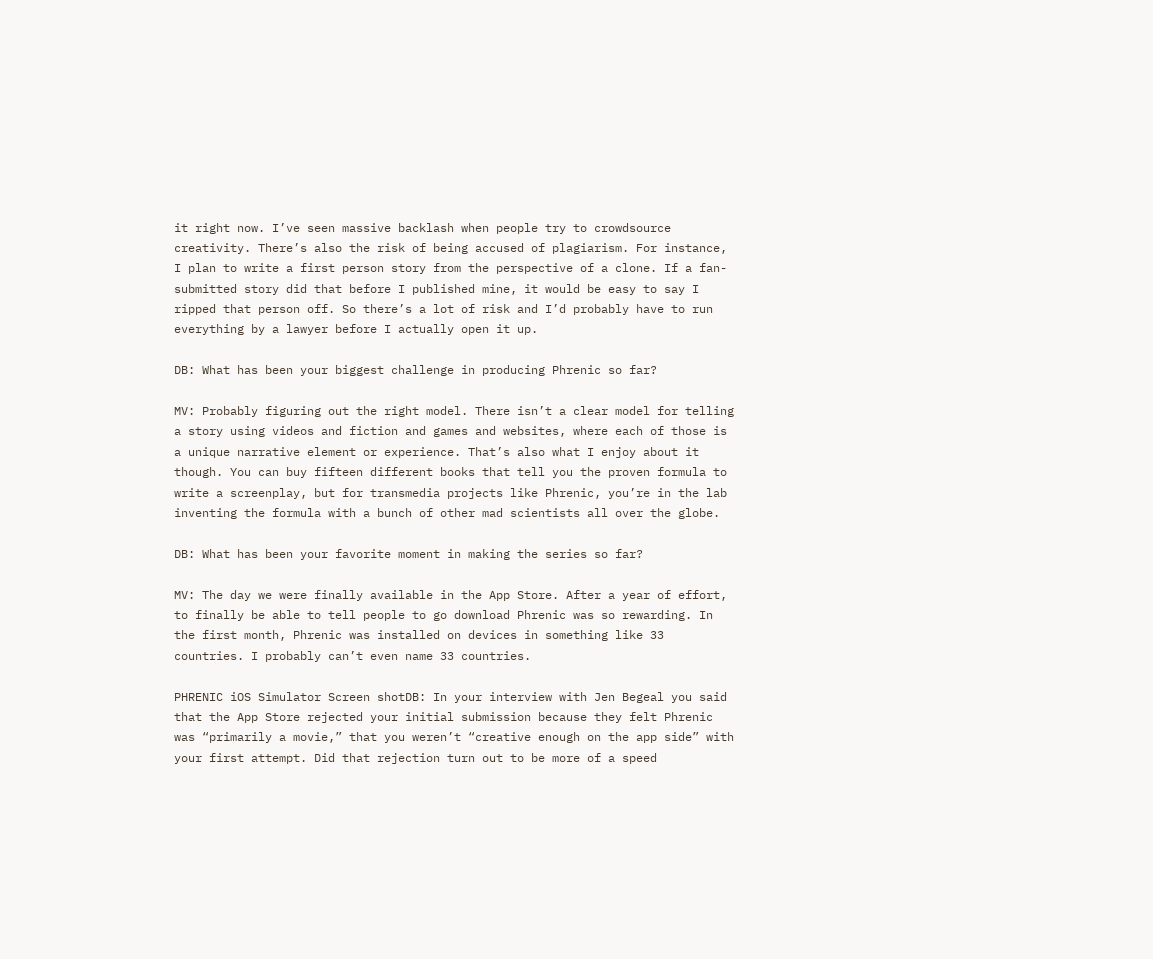it right now. I’ve seen massive backlash when people try to crowdsource creativity. There’s also the risk of being accused of plagiarism. For instance, I plan to write a first person story from the perspective of a clone. If a fan-submitted story did that before I published mine, it would be easy to say I ripped that person off. So there’s a lot of risk and I’d probably have to run everything by a lawyer before I actually open it up.

DB: What has been your biggest challenge in producing Phrenic so far?

MV: Probably figuring out the right model. There isn’t a clear model for telling a story using videos and fiction and games and websites, where each of those is a unique narrative element or experience. That’s also what I enjoy about it though. You can buy fifteen different books that tell you the proven formula to write a screenplay, but for transmedia projects like Phrenic, you’re in the lab inventing the formula with a bunch of other mad scientists all over the globe.

DB: What has been your favorite moment in making the series so far?

MV: The day we were finally available in the App Store. After a year of effort, to finally be able to tell people to go download Phrenic was so rewarding. In the first month, Phrenic was installed on devices in something like 33 countries. I probably can’t even name 33 countries.

PHRENIC iOS Simulator Screen shotDB: In your interview with Jen Begeal you said that the App Store rejected your initial submission because they felt Phrenic was “primarily a movie,” that you weren’t “creative enough on the app side” with your first attempt. Did that rejection turn out to be more of a speed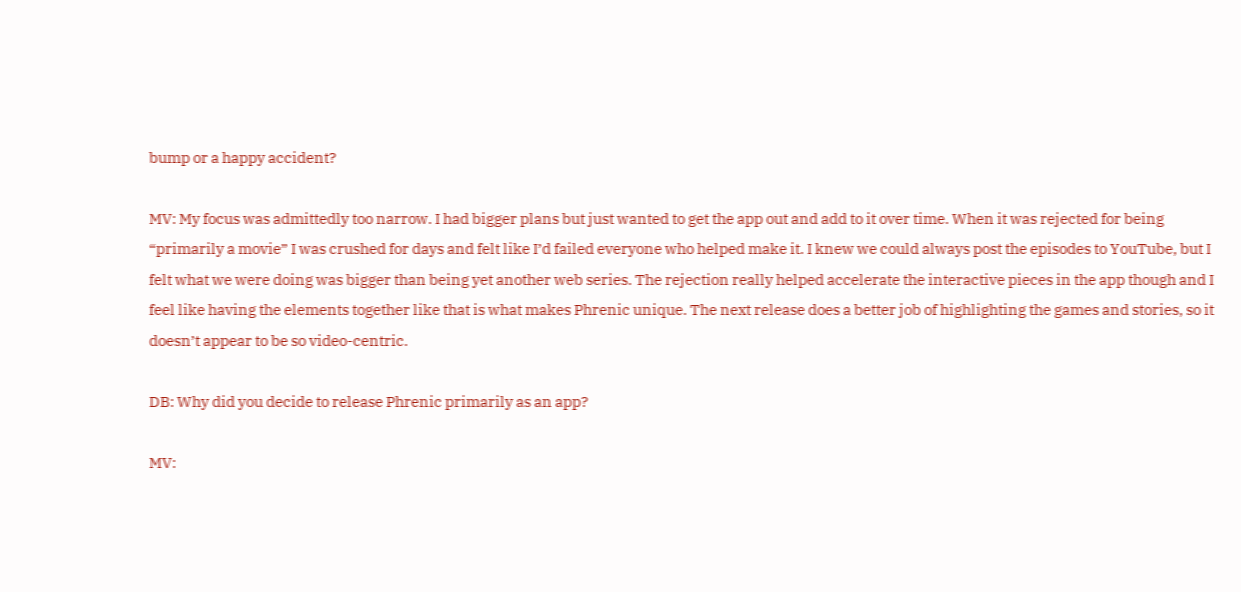bump or a happy accident?

MV: My focus was admittedly too narrow. I had bigger plans but just wanted to get the app out and add to it over time. When it was rejected for being “primarily a movie” I was crushed for days and felt like I’d failed everyone who helped make it. I knew we could always post the episodes to YouTube, but I felt what we were doing was bigger than being yet another web series. The rejection really helped accelerate the interactive pieces in the app though and I feel like having the elements together like that is what makes Phrenic unique. The next release does a better job of highlighting the games and stories, so it doesn’t appear to be so video-centric.

DB: Why did you decide to release Phrenic primarily as an app?

MV: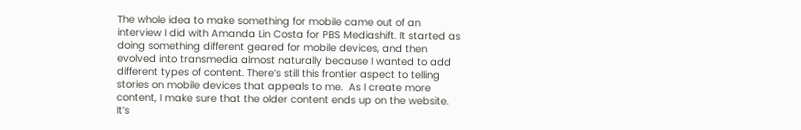The whole idea to make something for mobile came out of an interview I did with Amanda Lin Costa for PBS Mediashift. It started as doing something different geared for mobile devices, and then evolved into transmedia almost naturally because I wanted to add different types of content. There’s still this frontier aspect to telling stories on mobile devices that appeals to me.  As I create more content, I make sure that the older content ends up on the website. It’s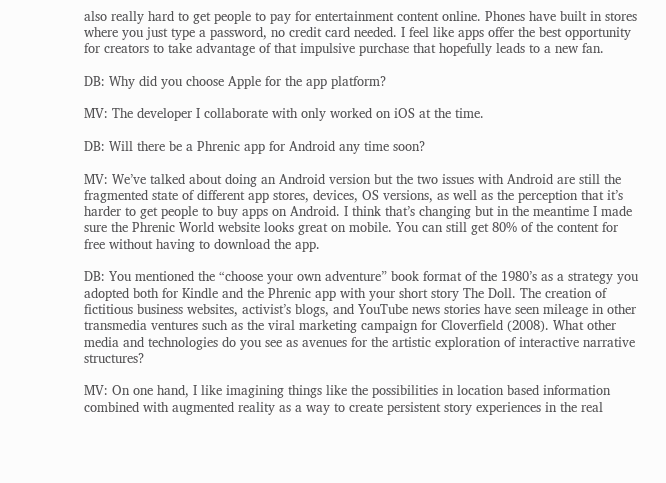also really hard to get people to pay for entertainment content online. Phones have built in stores where you just type a password, no credit card needed. I feel like apps offer the best opportunity for creators to take advantage of that impulsive purchase that hopefully leads to a new fan.

DB: Why did you choose Apple for the app platform?

MV: The developer I collaborate with only worked on iOS at the time.

DB: Will there be a Phrenic app for Android any time soon?

MV: We’ve talked about doing an Android version but the two issues with Android are still the fragmented state of different app stores, devices, OS versions, as well as the perception that it’s harder to get people to buy apps on Android. I think that’s changing but in the meantime I made sure the Phrenic World website looks great on mobile. You can still get 80% of the content for free without having to download the app.

DB: You mentioned the “choose your own adventure” book format of the 1980’s as a strategy you adopted both for Kindle and the Phrenic app with your short story The Doll. The creation of fictitious business websites, activist’s blogs, and YouTube news stories have seen mileage in other transmedia ventures such as the viral marketing campaign for Cloverfield (2008). What other media and technologies do you see as avenues for the artistic exploration of interactive narrative structures?

MV: On one hand, I like imagining things like the possibilities in location based information combined with augmented reality as a way to create persistent story experiences in the real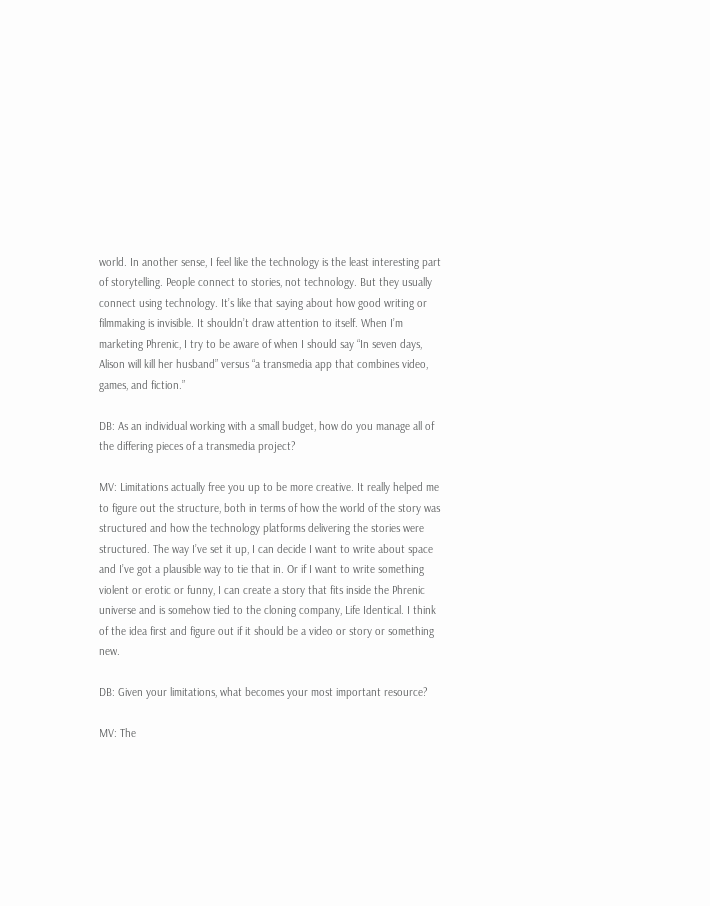world. In another sense, I feel like the technology is the least interesting part of storytelling. People connect to stories, not technology. But they usually connect using technology. It’s like that saying about how good writing or filmmaking is invisible. It shouldn’t draw attention to itself. When I’m marketing Phrenic, I try to be aware of when I should say “In seven days, Alison will kill her husband” versus “a transmedia app that combines video, games, and fiction.”

DB: As an individual working with a small budget, how do you manage all of the differing pieces of a transmedia project?

MV: Limitations actually free you up to be more creative. It really helped me to figure out the structure, both in terms of how the world of the story was structured and how the technology platforms delivering the stories were structured. The way I’ve set it up, I can decide I want to write about space and I’ve got a plausible way to tie that in. Or if I want to write something violent or erotic or funny, I can create a story that fits inside the Phrenic universe and is somehow tied to the cloning company, Life Identical. I think of the idea first and figure out if it should be a video or story or something new.

DB: Given your limitations, what becomes your most important resource?

MV: The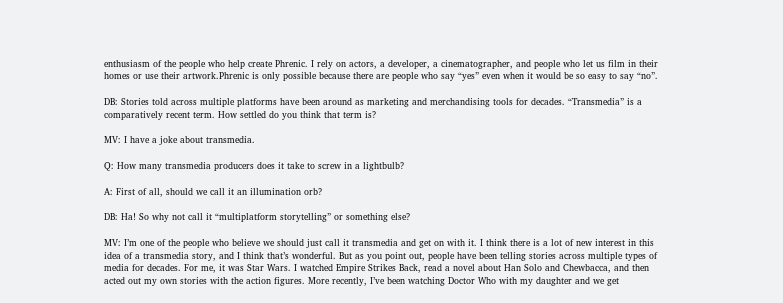enthusiasm of the people who help create Phrenic. I rely on actors, a developer, a cinematographer, and people who let us film in their homes or use their artwork.Phrenic is only possible because there are people who say “yes” even when it would be so easy to say “no”.

DB: Stories told across multiple platforms have been around as marketing and merchandising tools for decades. “Transmedia” is a comparatively recent term. How settled do you think that term is?

MV: I have a joke about transmedia.

Q: How many transmedia producers does it take to screw in a lightbulb?

A: First of all, should we call it an illumination orb?

DB: Ha! So why not call it “multiplatform storytelling” or something else?

MV: I’m one of the people who believe we should just call it transmedia and get on with it. I think there is a lot of new interest in this idea of a transmedia story, and I think that’s wonderful. But as you point out, people have been telling stories across multiple types of media for decades. For me, it was Star Wars. I watched Empire Strikes Back, read a novel about Han Solo and Chewbacca, and then acted out my own stories with the action figures. More recently, I’ve been watching Doctor Who with my daughter and we get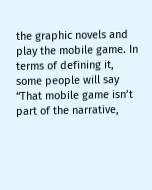the graphic novels and play the mobile game. In terms of defining it, some people will say “That mobile game isn’t part of the narrative,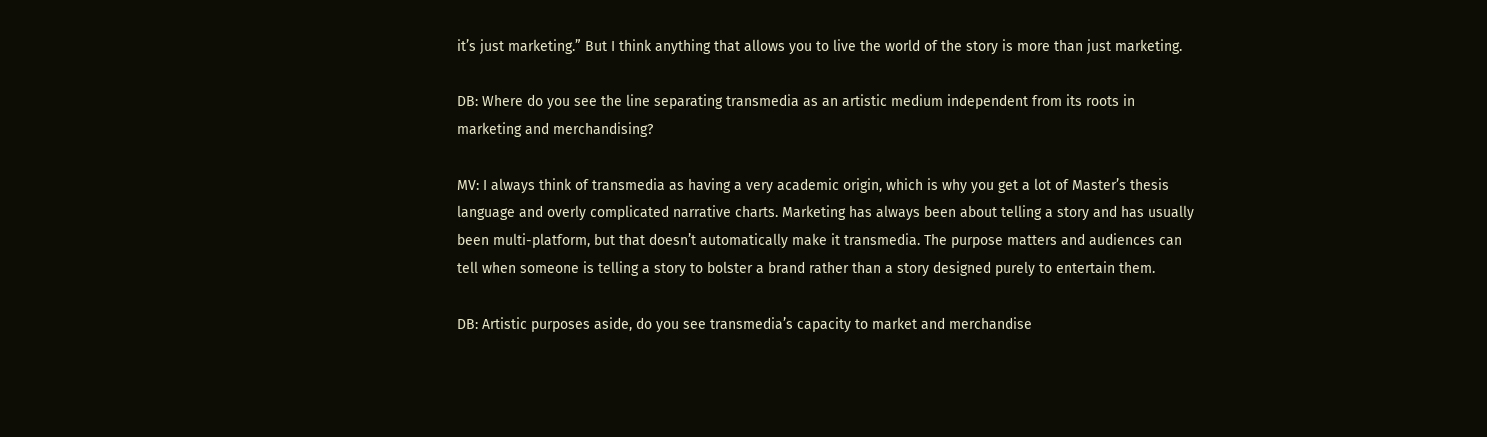it’s just marketing.” But I think anything that allows you to live the world of the story is more than just marketing.

DB: Where do you see the line separating transmedia as an artistic medium independent from its roots in marketing and merchandising?

MV: I always think of transmedia as having a very academic origin, which is why you get a lot of Master’s thesis language and overly complicated narrative charts. Marketing has always been about telling a story and has usually been multi-platform, but that doesn’t automatically make it transmedia. The purpose matters and audiences can tell when someone is telling a story to bolster a brand rather than a story designed purely to entertain them.

DB: Artistic purposes aside, do you see transmedia’s capacity to market and merchandise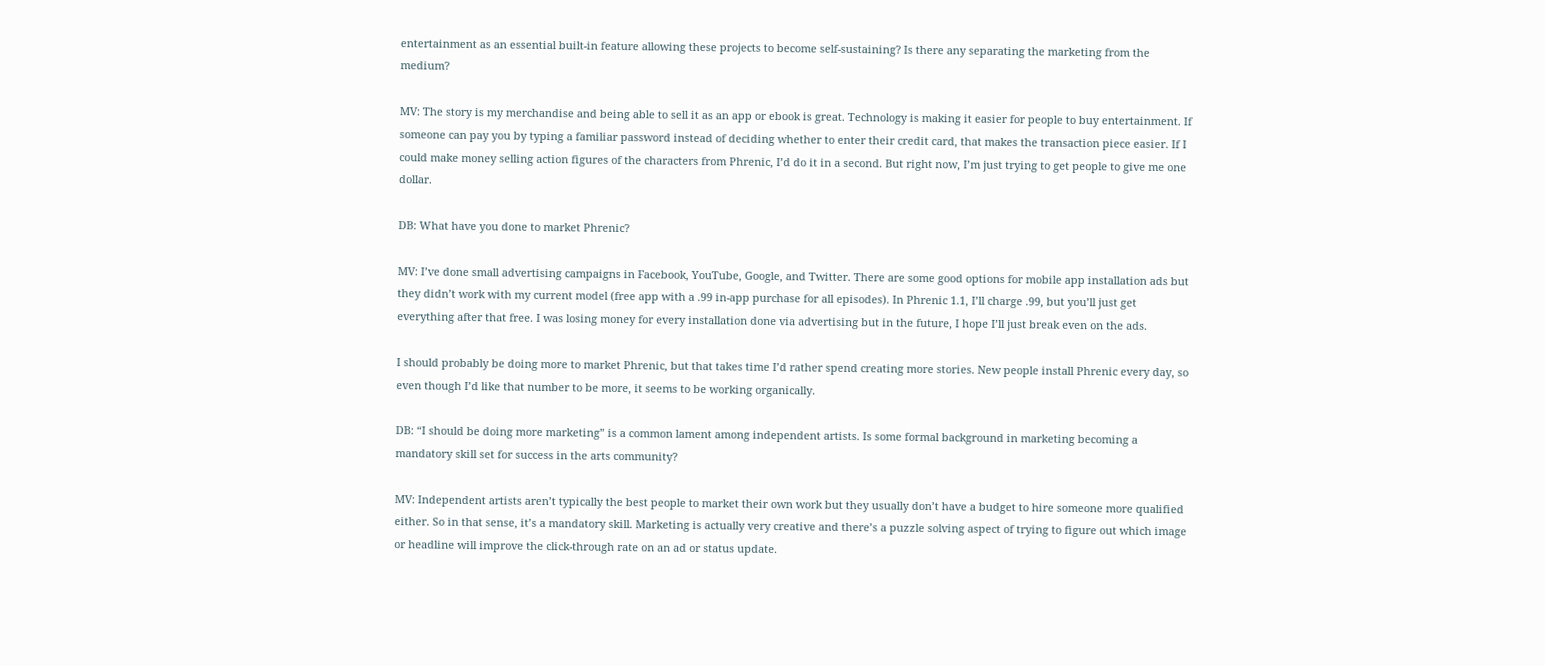entertainment as an essential built-in feature allowing these projects to become self-sustaining? Is there any separating the marketing from the medium?

MV: The story is my merchandise and being able to sell it as an app or ebook is great. Technology is making it easier for people to buy entertainment. If someone can pay you by typing a familiar password instead of deciding whether to enter their credit card, that makes the transaction piece easier. If I could make money selling action figures of the characters from Phrenic, I’d do it in a second. But right now, I’m just trying to get people to give me one dollar.

DB: What have you done to market Phrenic?

MV: I’ve done small advertising campaigns in Facebook, YouTube, Google, and Twitter. There are some good options for mobile app installation ads but they didn’t work with my current model (free app with a .99 in-app purchase for all episodes). In Phrenic 1.1, I’ll charge .99, but you’ll just get everything after that free. I was losing money for every installation done via advertising but in the future, I hope I’ll just break even on the ads.

I should probably be doing more to market Phrenic, but that takes time I’d rather spend creating more stories. New people install Phrenic every day, so even though I’d like that number to be more, it seems to be working organically.

DB: “I should be doing more marketing” is a common lament among independent artists. Is some formal background in marketing becoming a mandatory skill set for success in the arts community?

MV: Independent artists aren’t typically the best people to market their own work but they usually don’t have a budget to hire someone more qualified either. So in that sense, it’s a mandatory skill. Marketing is actually very creative and there’s a puzzle solving aspect of trying to figure out which image or headline will improve the click-through rate on an ad or status update.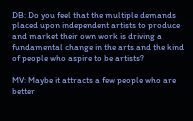DB: Do you feel that the multiple demands placed upon independent artists to produce and market their own work is driving a fundamental change in the arts and the kind of people who aspire to be artists?

MV: Maybe it attracts a few people who are better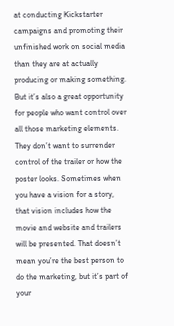at conducting Kickstarter campaigns and promoting their unfinished work on social media than they are at actually producing or making something. But it’s also a great opportunity for people who want control over all those marketing elements. They don’t want to surrender control of the trailer or how the poster looks. Sometimes when you have a vision for a story, that vision includes how the movie and website and trailers will be presented. That doesn’t mean you’re the best person to do the marketing, but it’s part of your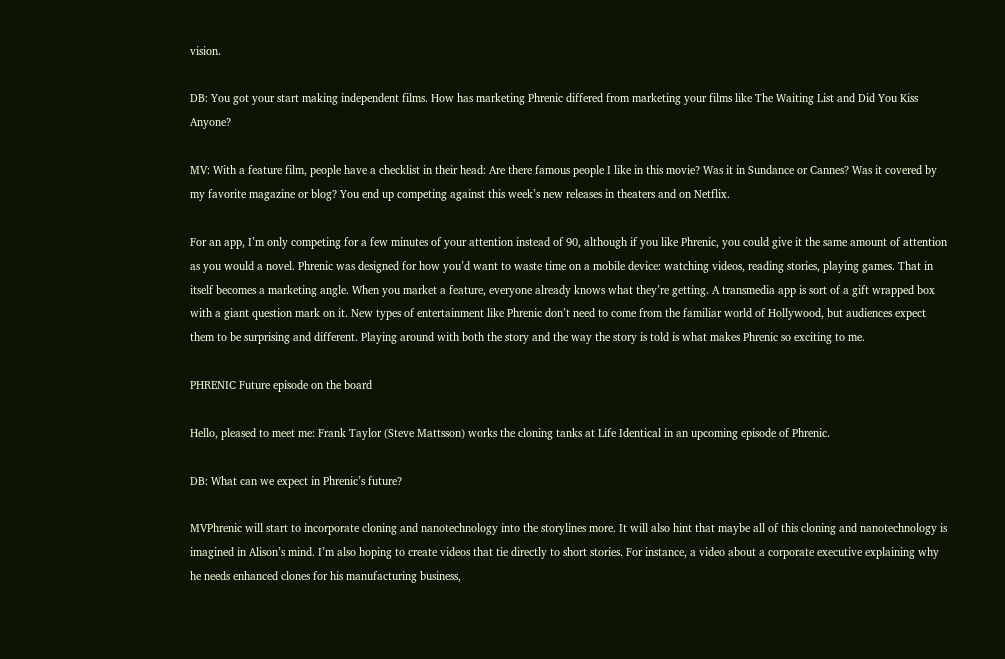vision.

DB: You got your start making independent films. How has marketing Phrenic differed from marketing your films like The Waiting List and Did You Kiss Anyone?

MV: With a feature film, people have a checklist in their head: Are there famous people I like in this movie? Was it in Sundance or Cannes? Was it covered by my favorite magazine or blog? You end up competing against this week’s new releases in theaters and on Netflix.

For an app, I’m only competing for a few minutes of your attention instead of 90, although if you like Phrenic, you could give it the same amount of attention as you would a novel. Phrenic was designed for how you’d want to waste time on a mobile device: watching videos, reading stories, playing games. That in itself becomes a marketing angle. When you market a feature, everyone already knows what they’re getting. A transmedia app is sort of a gift wrapped box with a giant question mark on it. New types of entertainment like Phrenic don’t need to come from the familiar world of Hollywood, but audiences expect them to be surprising and different. Playing around with both the story and the way the story is told is what makes Phrenic so exciting to me.

PHRENIC Future episode on the board

Hello, pleased to meet me: Frank Taylor (Steve Mattsson) works the cloning tanks at Life Identical in an upcoming episode of Phrenic.

DB: What can we expect in Phrenic’s future?

MVPhrenic will start to incorporate cloning and nanotechnology into the storylines more. It will also hint that maybe all of this cloning and nanotechnology is imagined in Alison’s mind. I’m also hoping to create videos that tie directly to short stories. For instance, a video about a corporate executive explaining why he needs enhanced clones for his manufacturing business,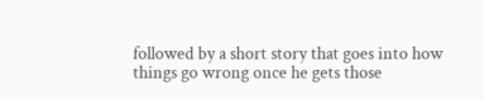followed by a short story that goes into how things go wrong once he gets those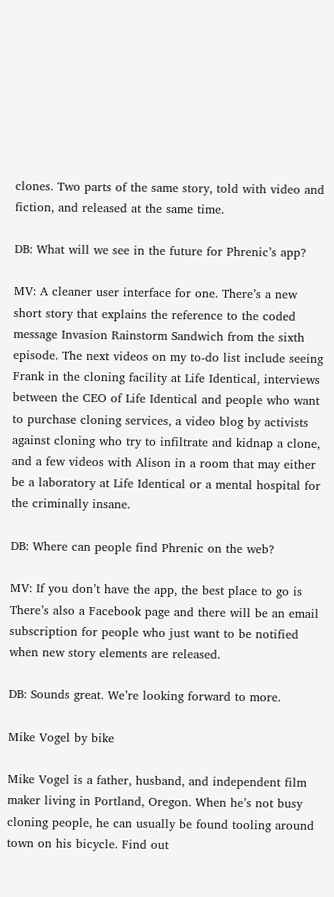clones. Two parts of the same story, told with video and fiction, and released at the same time.

DB: What will we see in the future for Phrenic’s app?

MV: A cleaner user interface for one. There’s a new short story that explains the reference to the coded message Invasion Rainstorm Sandwich from the sixth episode. The next videos on my to-do list include seeing Frank in the cloning facility at Life Identical, interviews between the CEO of Life Identical and people who want to purchase cloning services, a video blog by activists against cloning who try to infiltrate and kidnap a clone, and a few videos with Alison in a room that may either be a laboratory at Life Identical or a mental hospital for the criminally insane.

DB: Where can people find Phrenic on the web?

MV: If you don’t have the app, the best place to go is There’s also a Facebook page and there will be an email subscription for people who just want to be notified when new story elements are released.

DB: Sounds great. We’re looking forward to more.

Mike Vogel by bike

Mike Vogel is a father, husband, and independent film maker living in Portland, Oregon. When he’s not busy cloning people, he can usually be found tooling around town on his bicycle. Find out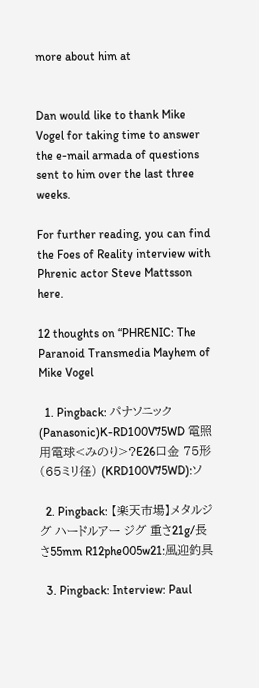more about him at


Dan would like to thank Mike Vogel for taking time to answer the e-mail armada of questions sent to him over the last three weeks.

For further reading, you can find the Foes of Reality interview with Phrenic actor Steve Mattsson here.

12 thoughts on “PHRENIC: The Paranoid Transmedia Mayhem of Mike Vogel

  1. Pingback: パナソニック(Panasonic)K-RD100V75WD 電照用電球<みのり>?E26口金 75形(65ミリ径) (KRD100V75WD):ソ

  2. Pingback: 【楽天市場】メタルジグ ハードルアー ジグ 重さ21g/長さ55mm R12phe005w21:風迎釣具

  3. Pingback: Interview: Paul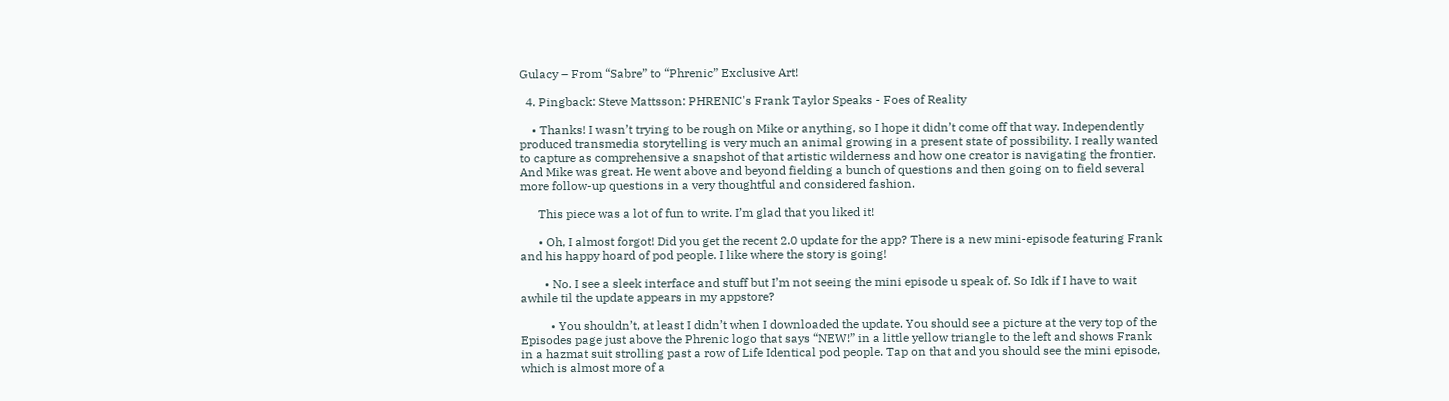Gulacy – From “Sabre” to “Phrenic” Exclusive Art!

  4. Pingback: Steve Mattsson: PHRENIC's Frank Taylor Speaks - Foes of Reality

    • Thanks! I wasn’t trying to be rough on Mike or anything, so I hope it didn’t come off that way. Independently produced transmedia storytelling is very much an animal growing in a present state of possibility. I really wanted to capture as comprehensive a snapshot of that artistic wilderness and how one creator is navigating the frontier. And Mike was great. He went above and beyond fielding a bunch of questions and then going on to field several more follow-up questions in a very thoughtful and considered fashion.

      This piece was a lot of fun to write. I’m glad that you liked it!

      • Oh, I almost forgot! Did you get the recent 2.0 update for the app? There is a new mini-episode featuring Frank and his happy hoard of pod people. I like where the story is going!

        • No. I see a sleek interface and stuff but I’m not seeing the mini episode u speak of. So Idk if I have to wait awhile til the update appears in my appstore?

          • You shouldn’t, at least I didn’t when I downloaded the update. You should see a picture at the very top of the Episodes page just above the Phrenic logo that says “NEW!” in a little yellow triangle to the left and shows Frank in a hazmat suit strolling past a row of Life Identical pod people. Tap on that and you should see the mini episode, which is almost more of a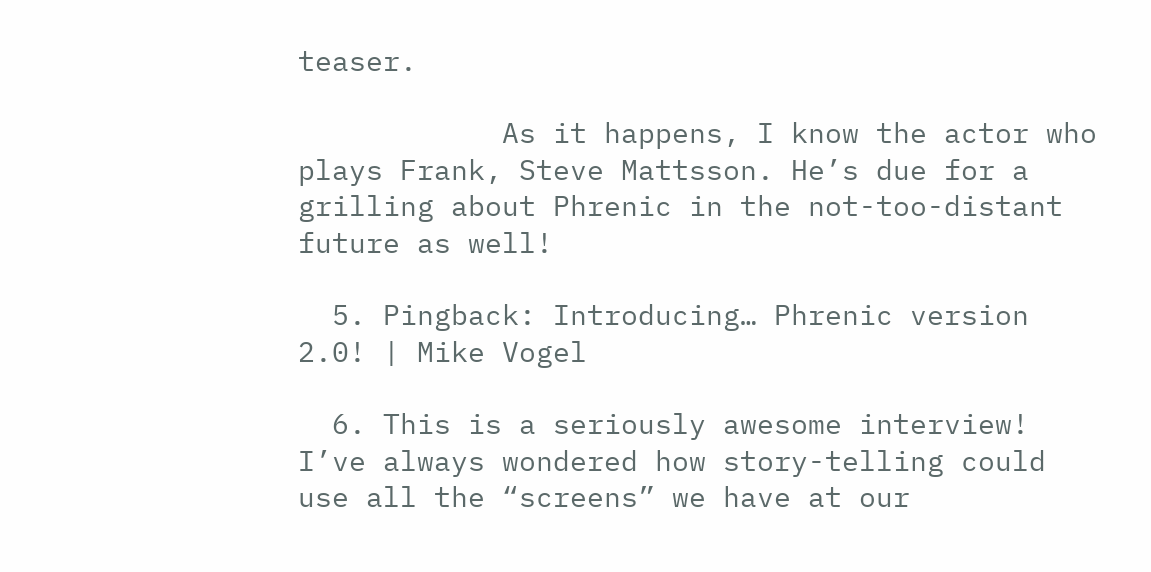teaser.

            As it happens, I know the actor who plays Frank, Steve Mattsson. He’s due for a grilling about Phrenic in the not-too-distant future as well!

  5. Pingback: Introducing… Phrenic version 2.0! | Mike Vogel

  6. This is a seriously awesome interview! I’ve always wondered how story-telling could use all the “screens” we have at our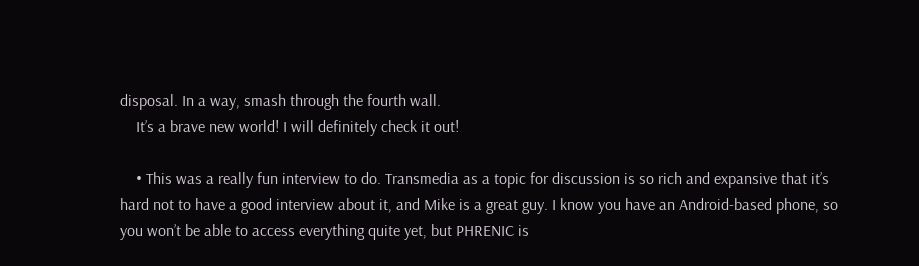disposal. In a way, smash through the fourth wall.
    It’s a brave new world! I will definitely check it out!

    • This was a really fun interview to do. Transmedia as a topic for discussion is so rich and expansive that it’s hard not to have a good interview about it, and Mike is a great guy. I know you have an Android-based phone, so you won’t be able to access everything quite yet, but PHRENIC is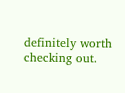definitely worth checking out.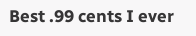Best .99 cents I ever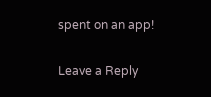spent on an app!

Leave a Reply